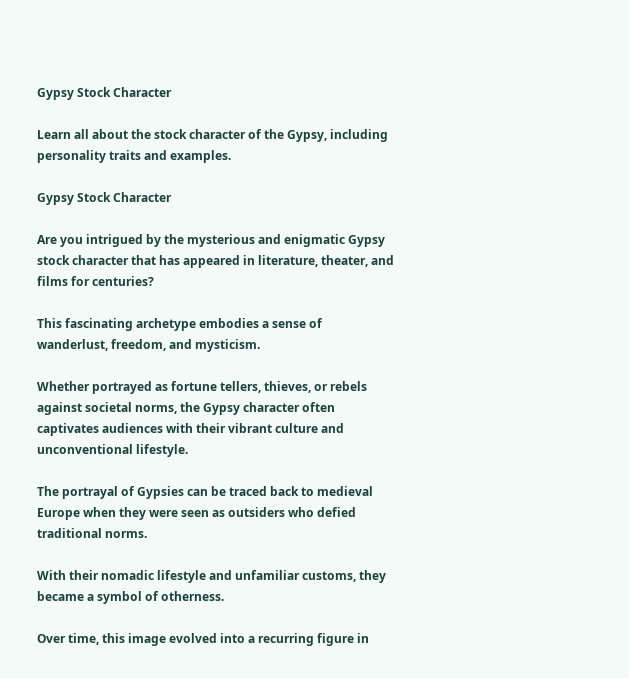Gypsy Stock Character

Learn all about the stock character of the Gypsy, including personality traits and examples.

Gypsy Stock Character

Are you intrigued by the mysterious and enigmatic Gypsy stock character that has appeared in literature, theater, and films for centuries?

This fascinating archetype embodies a sense of wanderlust, freedom, and mysticism.

Whether portrayed as fortune tellers, thieves, or rebels against societal norms, the Gypsy character often captivates audiences with their vibrant culture and unconventional lifestyle.

The portrayal of Gypsies can be traced back to medieval Europe when they were seen as outsiders who defied traditional norms.

With their nomadic lifestyle and unfamiliar customs, they became a symbol of otherness.

Over time, this image evolved into a recurring figure in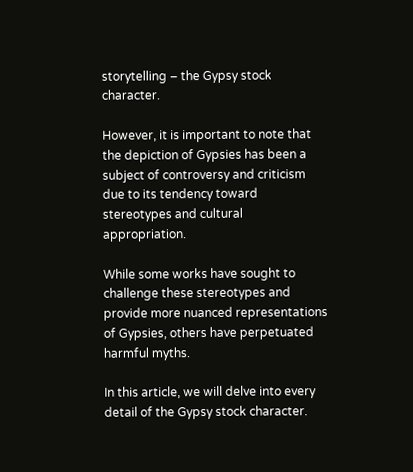storytelling – the Gypsy stock character.

However, it is important to note that the depiction of Gypsies has been a subject of controversy and criticism due to its tendency toward stereotypes and cultural appropriation.

While some works have sought to challenge these stereotypes and provide more nuanced representations of Gypsies, others have perpetuated harmful myths.

In this article, we will delve into every detail of the Gypsy stock character.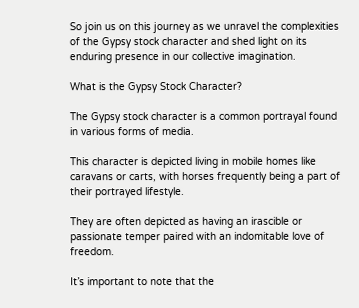So join us on this journey as we unravel the complexities of the Gypsy stock character and shed light on its enduring presence in our collective imagination.

What is the Gypsy Stock Character?

The Gypsy stock character is a common portrayal found in various forms of media.

This character is depicted living in mobile homes like caravans or carts, with horses frequently being a part of their portrayed lifestyle.

They are often depicted as having an irascible or passionate temper paired with an indomitable love of freedom.

It’s important to note that the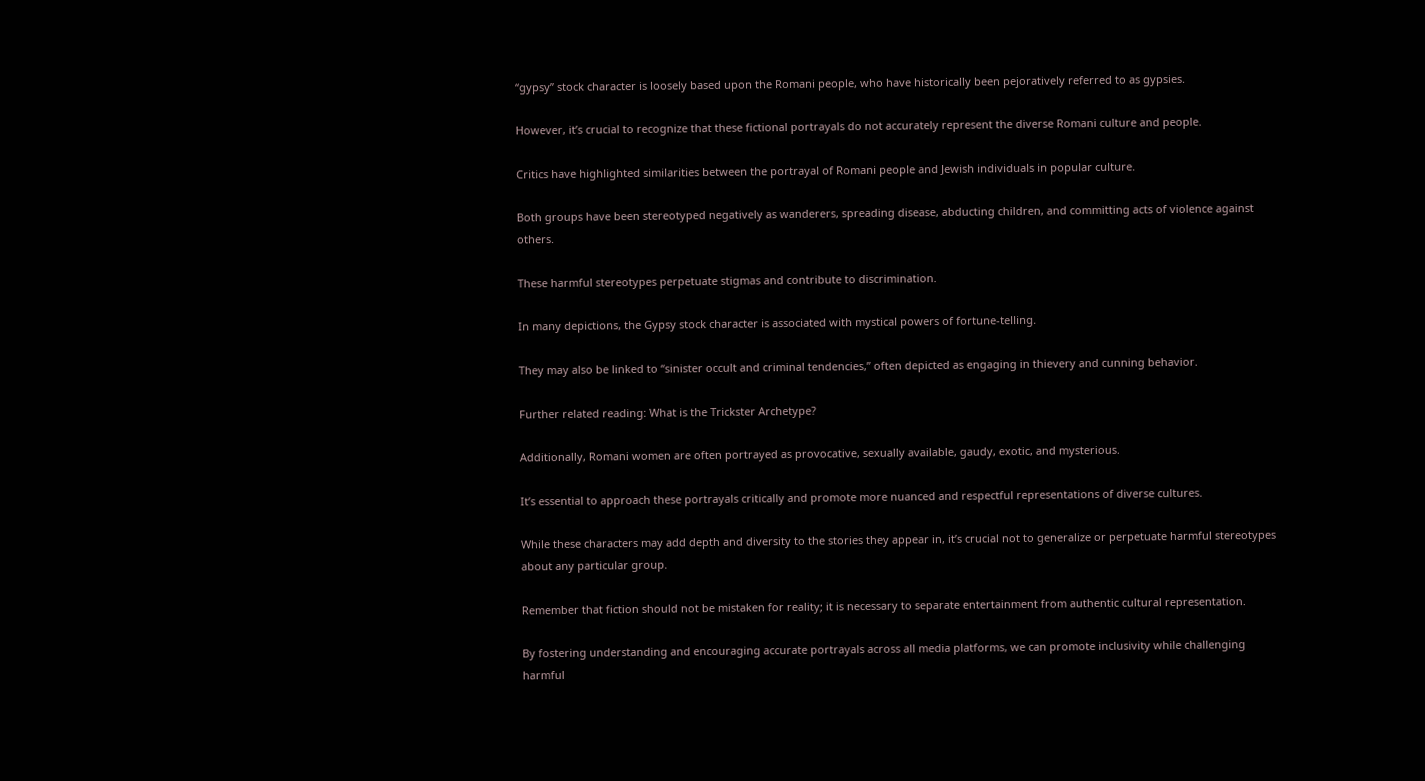“gypsy” stock character is loosely based upon the Romani people, who have historically been pejoratively referred to as gypsies.

However, it’s crucial to recognize that these fictional portrayals do not accurately represent the diverse Romani culture and people.

Critics have highlighted similarities between the portrayal of Romani people and Jewish individuals in popular culture.

Both groups have been stereotyped negatively as wanderers, spreading disease, abducting children, and committing acts of violence against others.

These harmful stereotypes perpetuate stigmas and contribute to discrimination.

In many depictions, the Gypsy stock character is associated with mystical powers of fortune-telling.

They may also be linked to “sinister occult and criminal tendencies,” often depicted as engaging in thievery and cunning behavior.

Further related reading: What is the Trickster Archetype?

Additionally, Romani women are often portrayed as provocative, sexually available, gaudy, exotic, and mysterious.

It’s essential to approach these portrayals critically and promote more nuanced and respectful representations of diverse cultures.

While these characters may add depth and diversity to the stories they appear in, it’s crucial not to generalize or perpetuate harmful stereotypes about any particular group.

Remember that fiction should not be mistaken for reality; it is necessary to separate entertainment from authentic cultural representation.

By fostering understanding and encouraging accurate portrayals across all media platforms, we can promote inclusivity while challenging harmful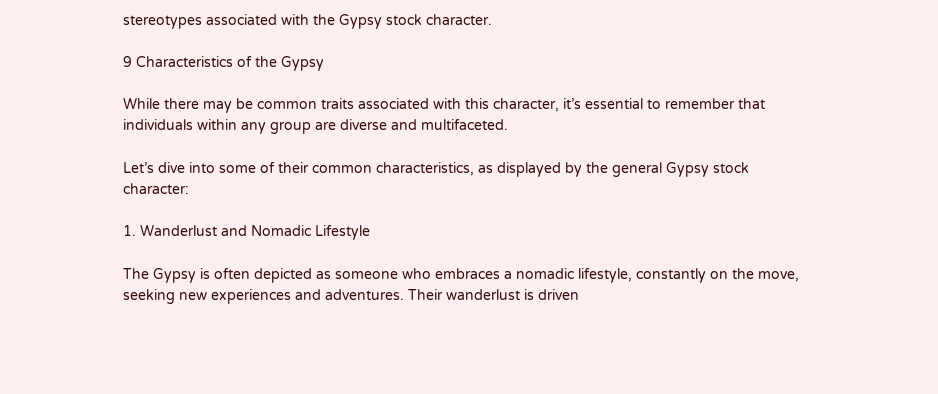stereotypes associated with the Gypsy stock character.

9 Characteristics of the Gypsy

While there may be common traits associated with this character, it’s essential to remember that individuals within any group are diverse and multifaceted.

Let’s dive into some of their common characteristics, as displayed by the general Gypsy stock character:

1. Wanderlust and Nomadic Lifestyle

The Gypsy is often depicted as someone who embraces a nomadic lifestyle, constantly on the move, seeking new experiences and adventures. Their wanderlust is driven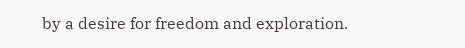by a desire for freedom and exploration.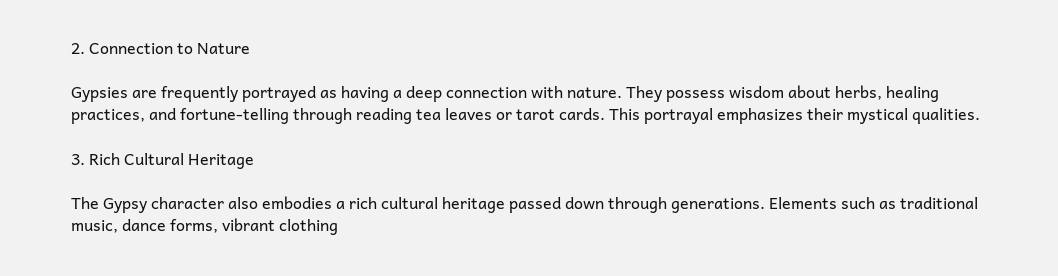2. Connection to Nature

Gypsies are frequently portrayed as having a deep connection with nature. They possess wisdom about herbs, healing practices, and fortune-telling through reading tea leaves or tarot cards. This portrayal emphasizes their mystical qualities.

3. Rich Cultural Heritage

The Gypsy character also embodies a rich cultural heritage passed down through generations. Elements such as traditional music, dance forms, vibrant clothing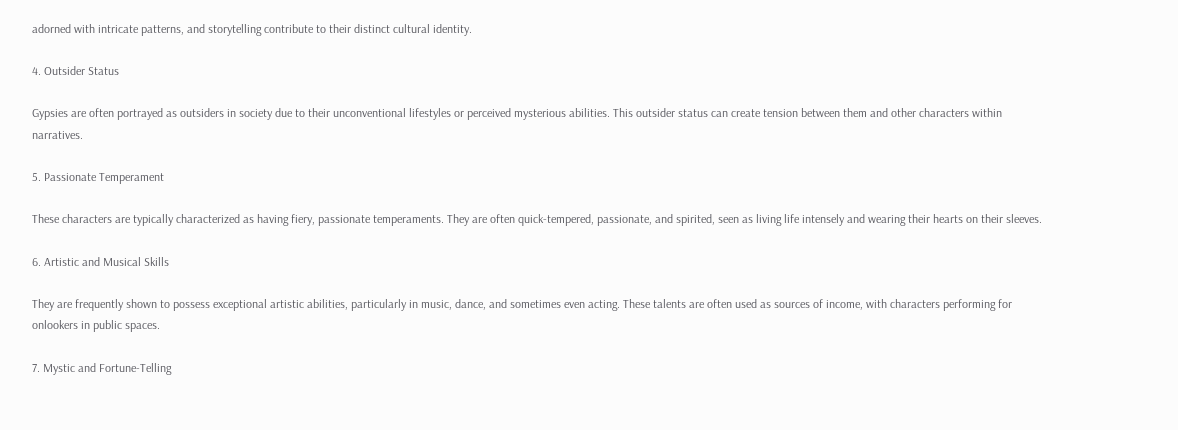adorned with intricate patterns, and storytelling contribute to their distinct cultural identity.

4. Outsider Status

Gypsies are often portrayed as outsiders in society due to their unconventional lifestyles or perceived mysterious abilities. This outsider status can create tension between them and other characters within narratives.

5. Passionate Temperament

These characters are typically characterized as having fiery, passionate temperaments. They are often quick-tempered, passionate, and spirited, seen as living life intensely and wearing their hearts on their sleeves.

6. Artistic and Musical Skills

They are frequently shown to possess exceptional artistic abilities, particularly in music, dance, and sometimes even acting. These talents are often used as sources of income, with characters performing for onlookers in public spaces.

7. Mystic and Fortune-Telling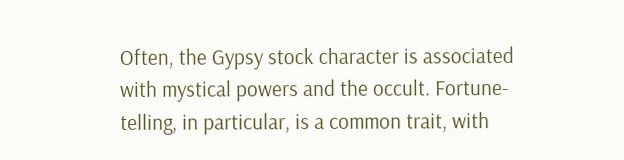Often, the Gypsy stock character is associated with mystical powers and the occult. Fortune-telling, in particular, is a common trait, with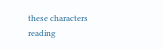these characters reading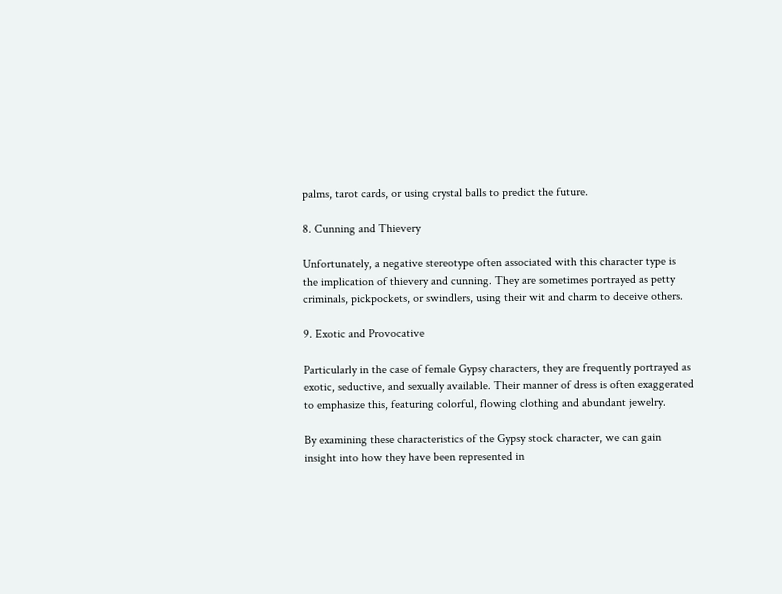palms, tarot cards, or using crystal balls to predict the future.

8. Cunning and Thievery

Unfortunately, a negative stereotype often associated with this character type is the implication of thievery and cunning. They are sometimes portrayed as petty criminals, pickpockets, or swindlers, using their wit and charm to deceive others.

9. Exotic and Provocative

Particularly in the case of female Gypsy characters, they are frequently portrayed as exotic, seductive, and sexually available. Their manner of dress is often exaggerated to emphasize this, featuring colorful, flowing clothing and abundant jewelry.

By examining these characteristics of the Gypsy stock character, we can gain insight into how they have been represented in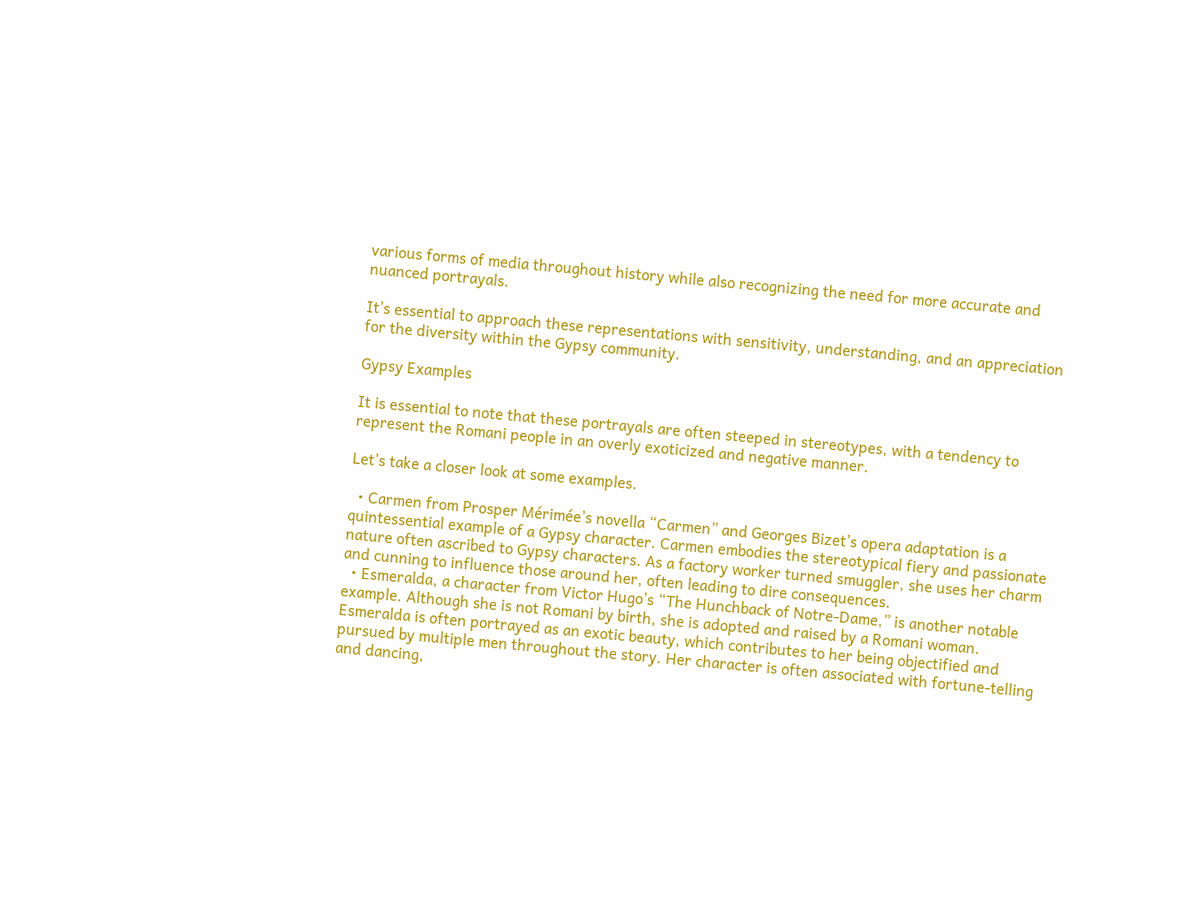various forms of media throughout history while also recognizing the need for more accurate and nuanced portrayals.

It’s essential to approach these representations with sensitivity, understanding, and an appreciation for the diversity within the Gypsy community.

Gypsy Examples

It is essential to note that these portrayals are often steeped in stereotypes, with a tendency to represent the Romani people in an overly exoticized and negative manner.

Let’s take a closer look at some examples.

  • Carmen from Prosper Mérimée’s novella “Carmen” and Georges Bizet’s opera adaptation is a quintessential example of a Gypsy character. Carmen embodies the stereotypical fiery and passionate nature often ascribed to Gypsy characters. As a factory worker turned smuggler, she uses her charm and cunning to influence those around her, often leading to dire consequences.
  • Esmeralda, a character from Victor Hugo’s “The Hunchback of Notre-Dame,” is another notable example. Although she is not Romani by birth, she is adopted and raised by a Romani woman. Esmeralda is often portrayed as an exotic beauty, which contributes to her being objectified and pursued by multiple men throughout the story. Her character is often associated with fortune-telling and dancing,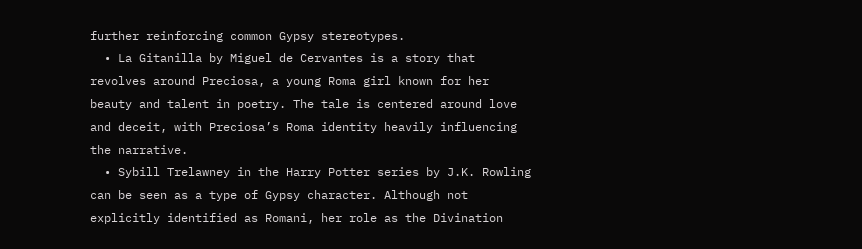further reinforcing common Gypsy stereotypes.
  • La Gitanilla by Miguel de Cervantes is a story that revolves around Preciosa, a young Roma girl known for her beauty and talent in poetry. The tale is centered around love and deceit, with Preciosa’s Roma identity heavily influencing the narrative.
  • Sybill Trelawney in the Harry Potter series by J.K. Rowling can be seen as a type of Gypsy character. Although not explicitly identified as Romani, her role as the Divination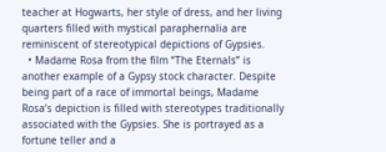teacher at Hogwarts, her style of dress, and her living quarters filled with mystical paraphernalia are reminiscent of stereotypical depictions of Gypsies.
  • Madame Rosa from the film “The Eternals” is another example of a Gypsy stock character. Despite being part of a race of immortal beings, Madame Rosa’s depiction is filled with stereotypes traditionally associated with the Gypsies. She is portrayed as a fortune teller and a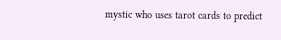mystic who uses tarot cards to predict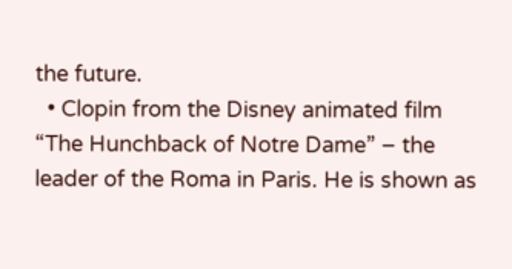the future.
  • Clopin from the Disney animated film “The Hunchback of Notre Dame” – the leader of the Roma in Paris. He is shown as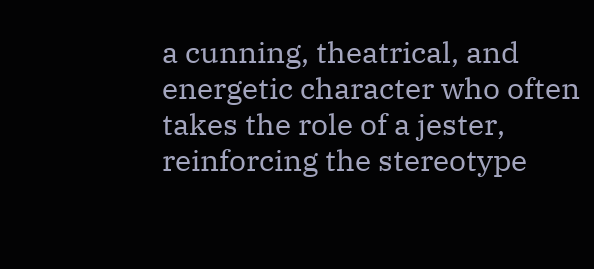a cunning, theatrical, and energetic character who often takes the role of a jester, reinforcing the stereotype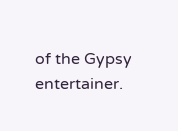of the Gypsy entertainer.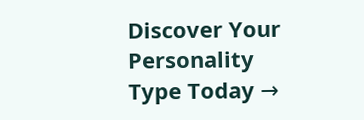Discover Your Personality Type Today →